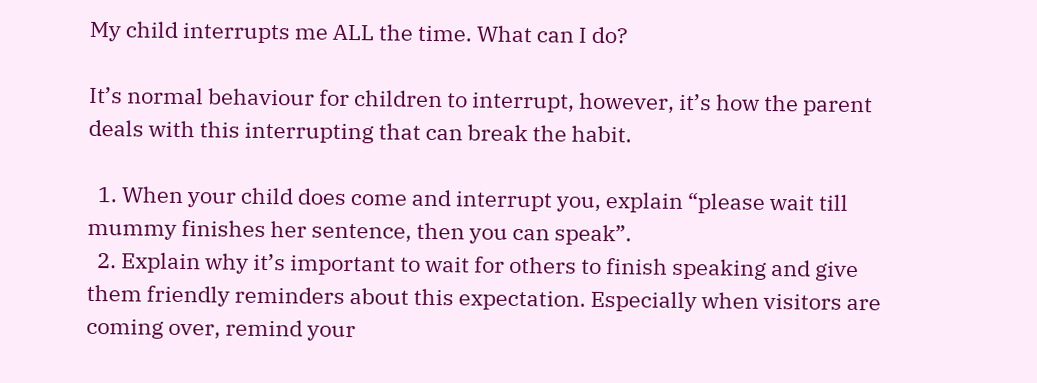My child interrupts me ALL the time. What can I do?

It’s normal behaviour for children to interrupt, however, it’s how the parent deals with this interrupting that can break the habit.

  1. When your child does come and interrupt you, explain “please wait till mummy finishes her sentence, then you can speak”.
  2. Explain why it’s important to wait for others to finish speaking and give them friendly reminders about this expectation. Especially when visitors are coming over, remind your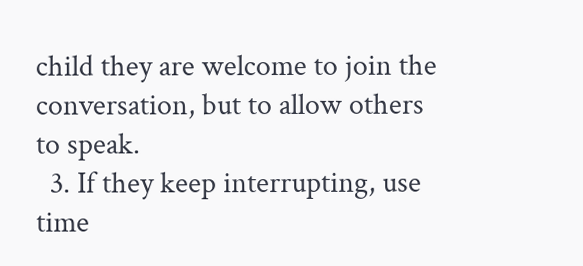child they are welcome to join the conversation, but to allow others to speak.
  3. If they keep interrupting, use time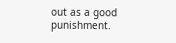out as a good punishment.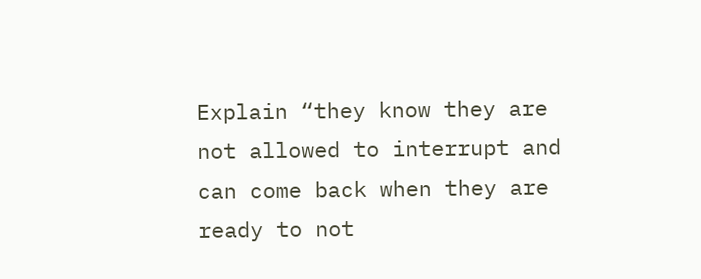Explain “they know they are not allowed to interrupt and can come back when they are ready to not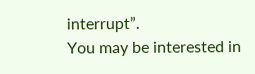interrupt”.
You may be interested in